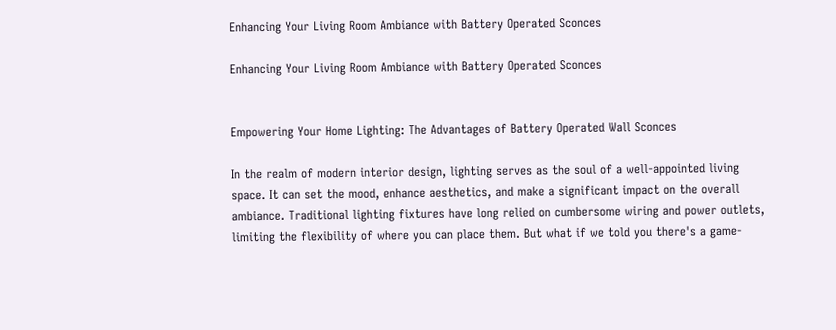Enhancing Your Living Room Ambiance with Battery Operated Sconces

Enhancing Your Living Room Ambiance with Battery Operated Sconces


Empowering Your Home Lighting: The Advantages of Battery Operated Wall Sconces

In the realm of modern interior design, lighting serves as the soul of a well-appointed living space. It can set the mood, enhance aesthetics, and make a significant impact on the overall ambiance. Traditional lighting fixtures have long relied on cumbersome wiring and power outlets, limiting the flexibility of where you can place them. But what if we told you there's a game-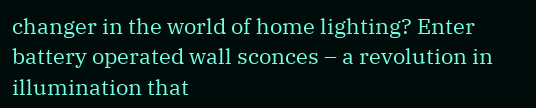changer in the world of home lighting? Enter battery operated wall sconces – a revolution in illumination that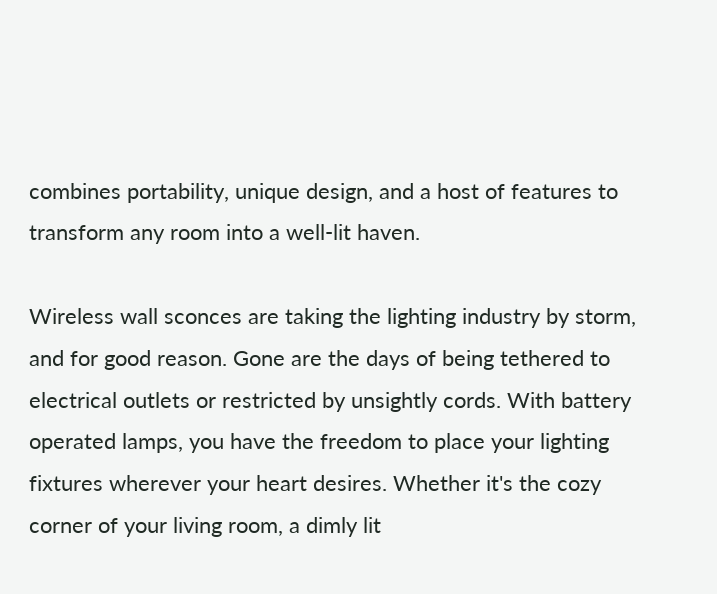combines portability, unique design, and a host of features to transform any room into a well-lit haven.

Wireless wall sconces are taking the lighting industry by storm, and for good reason. Gone are the days of being tethered to electrical outlets or restricted by unsightly cords. With battery operated lamps, you have the freedom to place your lighting fixtures wherever your heart desires. Whether it's the cozy corner of your living room, a dimly lit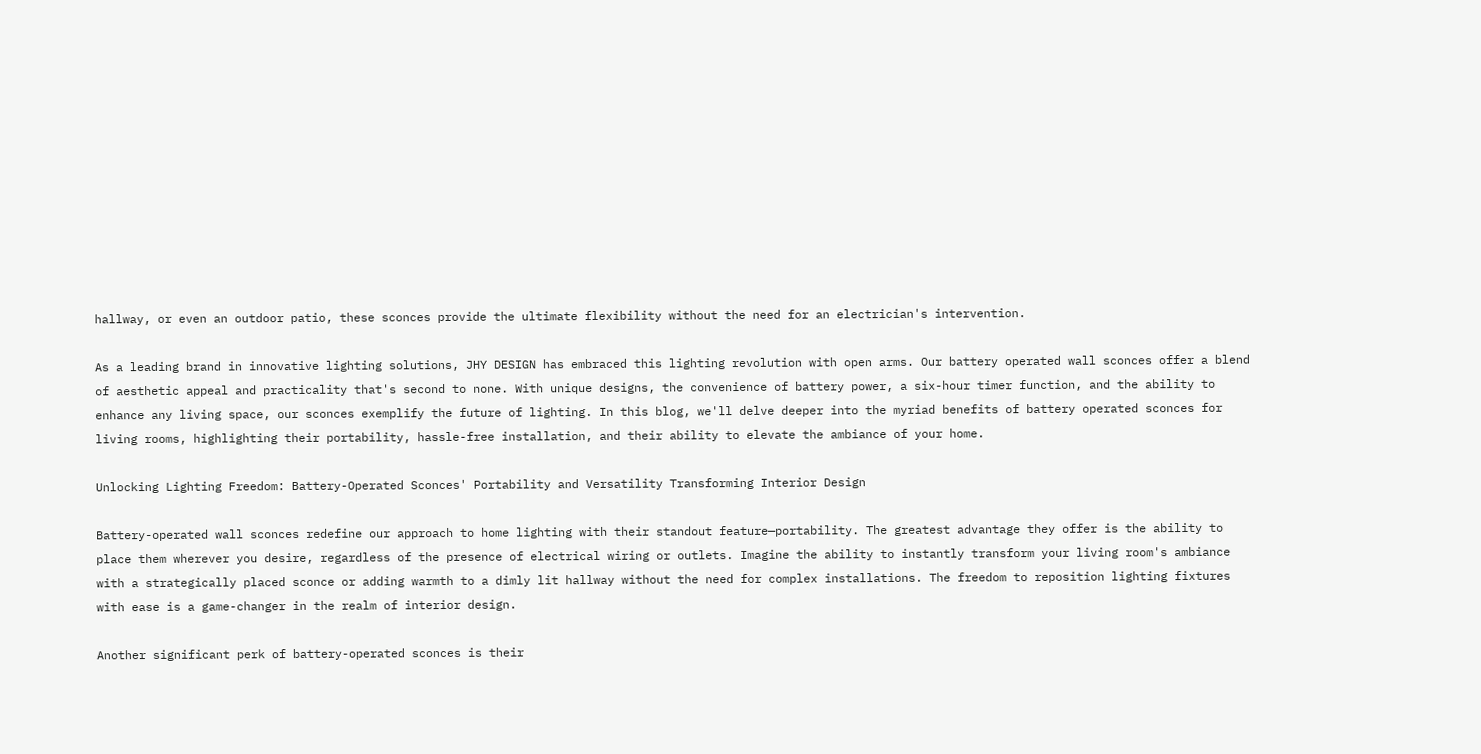hallway, or even an outdoor patio, these sconces provide the ultimate flexibility without the need for an electrician's intervention.

As a leading brand in innovative lighting solutions, JHY DESIGN has embraced this lighting revolution with open arms. Our battery operated wall sconces offer a blend of aesthetic appeal and practicality that's second to none. With unique designs, the convenience of battery power, a six-hour timer function, and the ability to enhance any living space, our sconces exemplify the future of lighting. In this blog, we'll delve deeper into the myriad benefits of battery operated sconces for living rooms, highlighting their portability, hassle-free installation, and their ability to elevate the ambiance of your home.

Unlocking Lighting Freedom: Battery-Operated Sconces' Portability and Versatility Transforming Interior Design

Battery-operated wall sconces redefine our approach to home lighting with their standout feature—portability. The greatest advantage they offer is the ability to place them wherever you desire, regardless of the presence of electrical wiring or outlets. Imagine the ability to instantly transform your living room's ambiance with a strategically placed sconce or adding warmth to a dimly lit hallway without the need for complex installations. The freedom to reposition lighting fixtures with ease is a game-changer in the realm of interior design.

Another significant perk of battery-operated sconces is their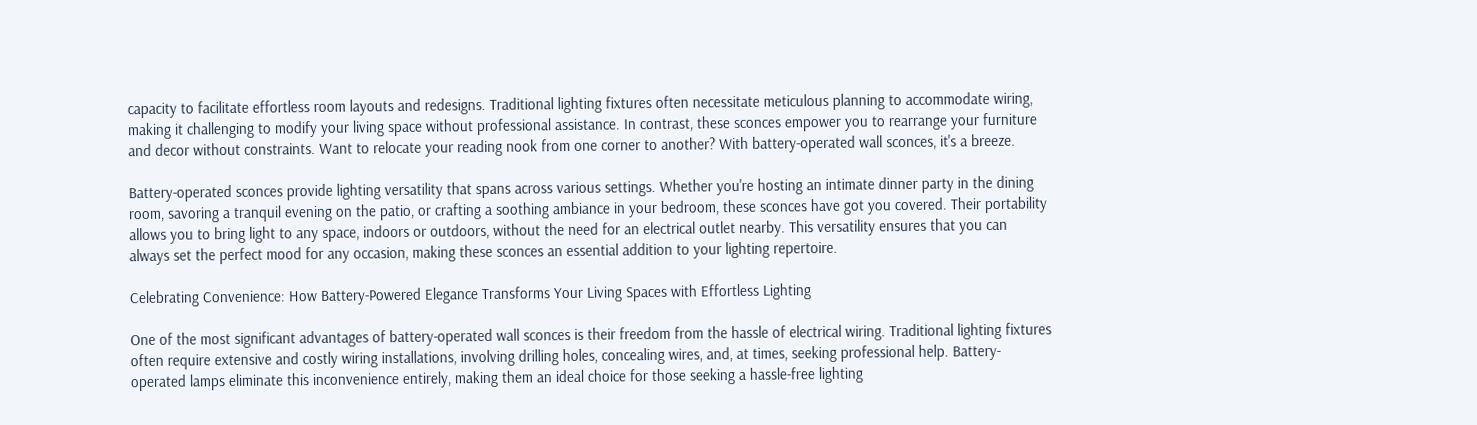capacity to facilitate effortless room layouts and redesigns. Traditional lighting fixtures often necessitate meticulous planning to accommodate wiring, making it challenging to modify your living space without professional assistance. In contrast, these sconces empower you to rearrange your furniture and decor without constraints. Want to relocate your reading nook from one corner to another? With battery-operated wall sconces, it's a breeze.

Battery-operated sconces provide lighting versatility that spans across various settings. Whether you're hosting an intimate dinner party in the dining room, savoring a tranquil evening on the patio, or crafting a soothing ambiance in your bedroom, these sconces have got you covered. Their portability allows you to bring light to any space, indoors or outdoors, without the need for an electrical outlet nearby. This versatility ensures that you can always set the perfect mood for any occasion, making these sconces an essential addition to your lighting repertoire.

Celebrating Convenience: How Battery-Powered Elegance Transforms Your Living Spaces with Effortless Lighting

One of the most significant advantages of battery-operated wall sconces is their freedom from the hassle of electrical wiring. Traditional lighting fixtures often require extensive and costly wiring installations, involving drilling holes, concealing wires, and, at times, seeking professional help. Battery-operated lamps eliminate this inconvenience entirely, making them an ideal choice for those seeking a hassle-free lighting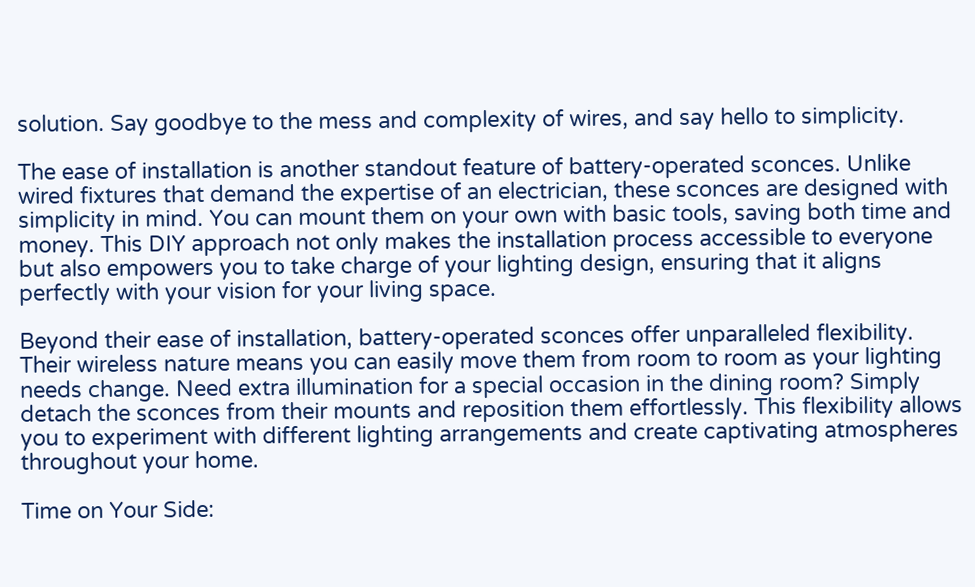solution. Say goodbye to the mess and complexity of wires, and say hello to simplicity.

The ease of installation is another standout feature of battery-operated sconces. Unlike wired fixtures that demand the expertise of an electrician, these sconces are designed with simplicity in mind. You can mount them on your own with basic tools, saving both time and money. This DIY approach not only makes the installation process accessible to everyone but also empowers you to take charge of your lighting design, ensuring that it aligns perfectly with your vision for your living space.

Beyond their ease of installation, battery-operated sconces offer unparalleled flexibility. Their wireless nature means you can easily move them from room to room as your lighting needs change. Need extra illumination for a special occasion in the dining room? Simply detach the sconces from their mounts and reposition them effortlessly. This flexibility allows you to experiment with different lighting arrangements and create captivating atmospheres throughout your home.

Time on Your Side: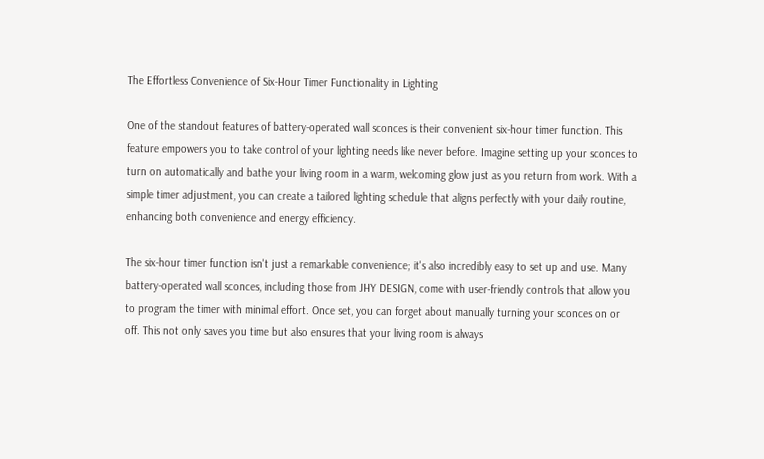The Effortless Convenience of Six-Hour Timer Functionality in Lighting

One of the standout features of battery-operated wall sconces is their convenient six-hour timer function. This feature empowers you to take control of your lighting needs like never before. Imagine setting up your sconces to turn on automatically and bathe your living room in a warm, welcoming glow just as you return from work. With a simple timer adjustment, you can create a tailored lighting schedule that aligns perfectly with your daily routine, enhancing both convenience and energy efficiency.

The six-hour timer function isn't just a remarkable convenience; it's also incredibly easy to set up and use. Many battery-operated wall sconces, including those from JHY DESIGN, come with user-friendly controls that allow you to program the timer with minimal effort. Once set, you can forget about manually turning your sconces on or off. This not only saves you time but also ensures that your living room is always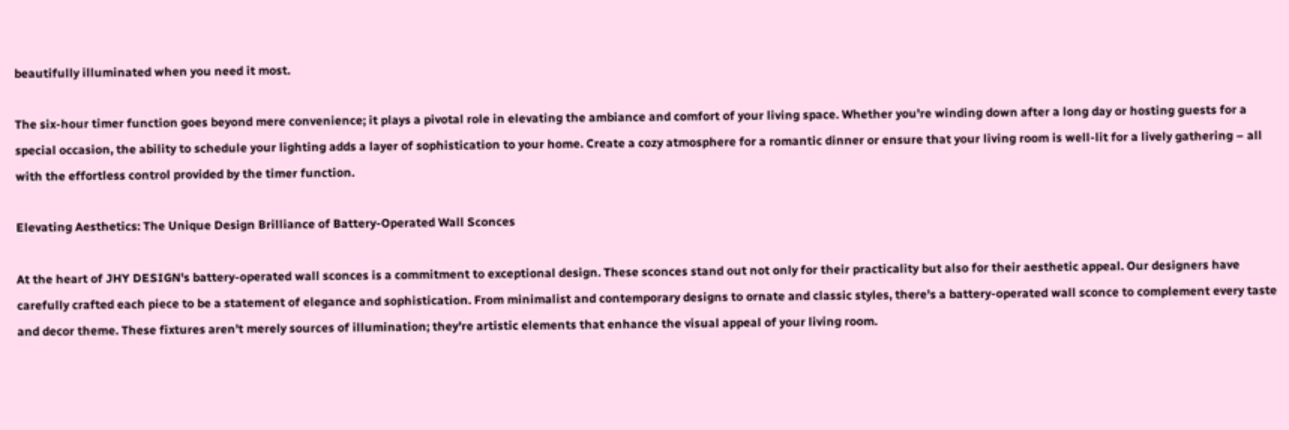beautifully illuminated when you need it most.

The six-hour timer function goes beyond mere convenience; it plays a pivotal role in elevating the ambiance and comfort of your living space. Whether you're winding down after a long day or hosting guests for a special occasion, the ability to schedule your lighting adds a layer of sophistication to your home. Create a cozy atmosphere for a romantic dinner or ensure that your living room is well-lit for a lively gathering – all with the effortless control provided by the timer function.

Elevating Aesthetics: The Unique Design Brilliance of Battery-Operated Wall Sconces

At the heart of JHY DESIGN's battery-operated wall sconces is a commitment to exceptional design. These sconces stand out not only for their practicality but also for their aesthetic appeal. Our designers have carefully crafted each piece to be a statement of elegance and sophistication. From minimalist and contemporary designs to ornate and classic styles, there's a battery-operated wall sconce to complement every taste and decor theme. These fixtures aren't merely sources of illumination; they're artistic elements that enhance the visual appeal of your living room.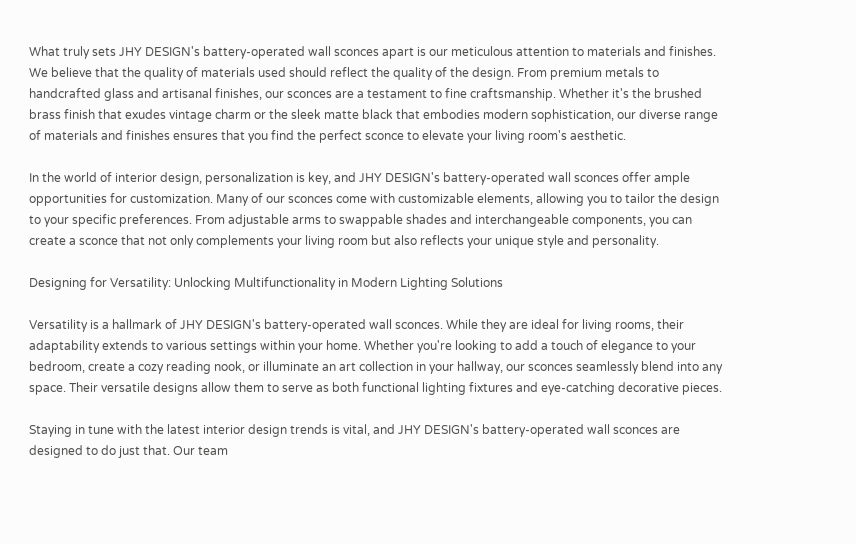What truly sets JHY DESIGN's battery-operated wall sconces apart is our meticulous attention to materials and finishes. We believe that the quality of materials used should reflect the quality of the design. From premium metals to handcrafted glass and artisanal finishes, our sconces are a testament to fine craftsmanship. Whether it's the brushed brass finish that exudes vintage charm or the sleek matte black that embodies modern sophistication, our diverse range of materials and finishes ensures that you find the perfect sconce to elevate your living room's aesthetic.

In the world of interior design, personalization is key, and JHY DESIGN's battery-operated wall sconces offer ample opportunities for customization. Many of our sconces come with customizable elements, allowing you to tailor the design to your specific preferences. From adjustable arms to swappable shades and interchangeable components, you can create a sconce that not only complements your living room but also reflects your unique style and personality.

Designing for Versatility: Unlocking Multifunctionality in Modern Lighting Solutions

Versatility is a hallmark of JHY DESIGN's battery-operated wall sconces. While they are ideal for living rooms, their adaptability extends to various settings within your home. Whether you're looking to add a touch of elegance to your bedroom, create a cozy reading nook, or illuminate an art collection in your hallway, our sconces seamlessly blend into any space. Their versatile designs allow them to serve as both functional lighting fixtures and eye-catching decorative pieces.

Staying in tune with the latest interior design trends is vital, and JHY DESIGN's battery-operated wall sconces are designed to do just that. Our team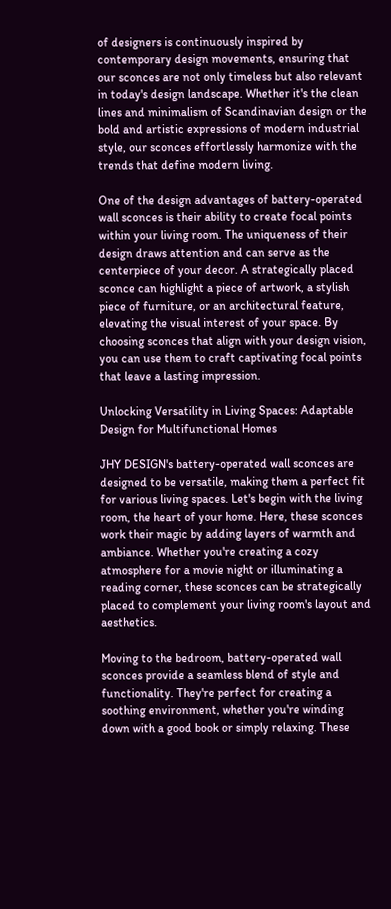of designers is continuously inspired by contemporary design movements, ensuring that our sconces are not only timeless but also relevant in today's design landscape. Whether it's the clean lines and minimalism of Scandinavian design or the bold and artistic expressions of modern industrial style, our sconces effortlessly harmonize with the trends that define modern living.

One of the design advantages of battery-operated wall sconces is their ability to create focal points within your living room. The uniqueness of their design draws attention and can serve as the centerpiece of your decor. A strategically placed sconce can highlight a piece of artwork, a stylish piece of furniture, or an architectural feature, elevating the visual interest of your space. By choosing sconces that align with your design vision, you can use them to craft captivating focal points that leave a lasting impression.

Unlocking Versatility in Living Spaces: Adaptable Design for Multifunctional Homes

JHY DESIGN's battery-operated wall sconces are designed to be versatile, making them a perfect fit for various living spaces. Let's begin with the living room, the heart of your home. Here, these sconces work their magic by adding layers of warmth and ambiance. Whether you're creating a cozy atmosphere for a movie night or illuminating a reading corner, these sconces can be strategically placed to complement your living room's layout and aesthetics.

Moving to the bedroom, battery-operated wall sconces provide a seamless blend of style and functionality. They're perfect for creating a soothing environment, whether you're winding down with a good book or simply relaxing. These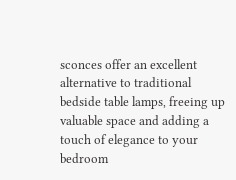sconces offer an excellent alternative to traditional bedside table lamps, freeing up valuable space and adding a touch of elegance to your bedroom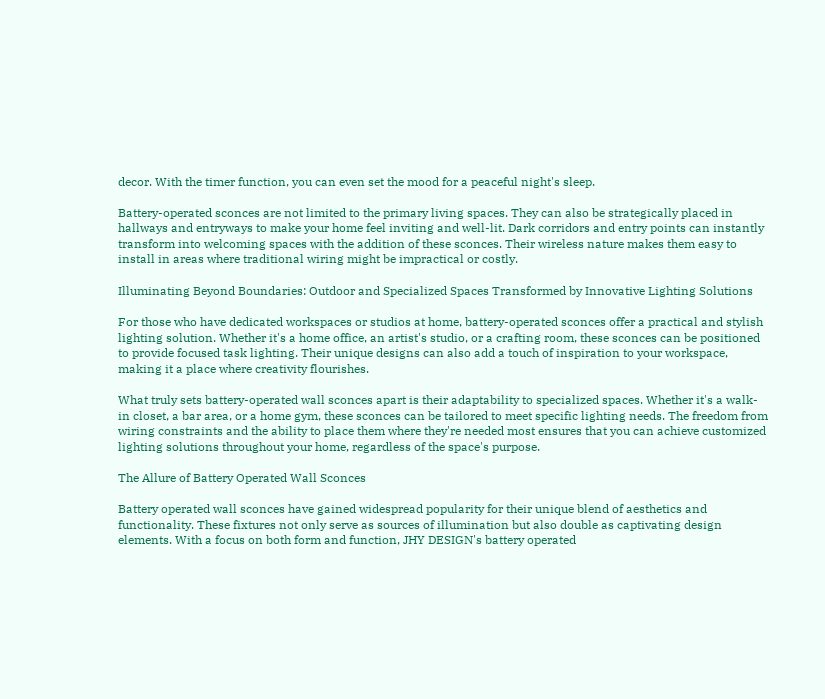decor. With the timer function, you can even set the mood for a peaceful night's sleep.

Battery-operated sconces are not limited to the primary living spaces. They can also be strategically placed in hallways and entryways to make your home feel inviting and well-lit. Dark corridors and entry points can instantly transform into welcoming spaces with the addition of these sconces. Their wireless nature makes them easy to install in areas where traditional wiring might be impractical or costly.

Illuminating Beyond Boundaries: Outdoor and Specialized Spaces Transformed by Innovative Lighting Solutions

For those who have dedicated workspaces or studios at home, battery-operated sconces offer a practical and stylish lighting solution. Whether it's a home office, an artist's studio, or a crafting room, these sconces can be positioned to provide focused task lighting. Their unique designs can also add a touch of inspiration to your workspace, making it a place where creativity flourishes.

What truly sets battery-operated wall sconces apart is their adaptability to specialized spaces. Whether it's a walk-in closet, a bar area, or a home gym, these sconces can be tailored to meet specific lighting needs. The freedom from wiring constraints and the ability to place them where they're needed most ensures that you can achieve customized lighting solutions throughout your home, regardless of the space's purpose.

The Allure of Battery Operated Wall Sconces

Battery operated wall sconces have gained widespread popularity for their unique blend of aesthetics and functionality. These fixtures not only serve as sources of illumination but also double as captivating design elements. With a focus on both form and function, JHY DESIGN's battery operated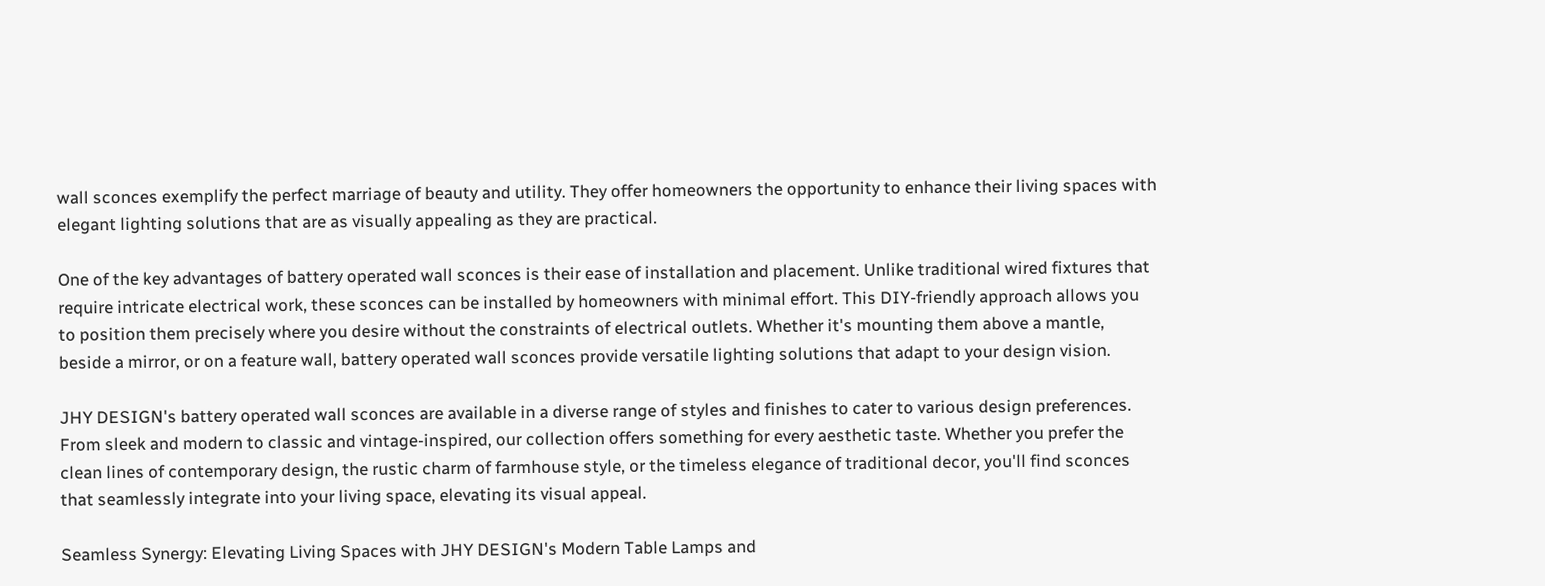wall sconces exemplify the perfect marriage of beauty and utility. They offer homeowners the opportunity to enhance their living spaces with elegant lighting solutions that are as visually appealing as they are practical.

One of the key advantages of battery operated wall sconces is their ease of installation and placement. Unlike traditional wired fixtures that require intricate electrical work, these sconces can be installed by homeowners with minimal effort. This DIY-friendly approach allows you to position them precisely where you desire without the constraints of electrical outlets. Whether it's mounting them above a mantle, beside a mirror, or on a feature wall, battery operated wall sconces provide versatile lighting solutions that adapt to your design vision.

JHY DESIGN's battery operated wall sconces are available in a diverse range of styles and finishes to cater to various design preferences. From sleek and modern to classic and vintage-inspired, our collection offers something for every aesthetic taste. Whether you prefer the clean lines of contemporary design, the rustic charm of farmhouse style, or the timeless elegance of traditional decor, you'll find sconces that seamlessly integrate into your living space, elevating its visual appeal.

Seamless Synergy: Elevating Living Spaces with JHY DESIGN's Modern Table Lamps and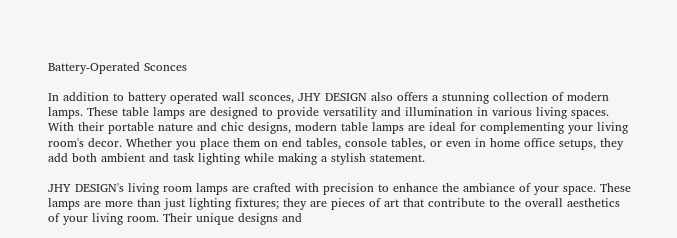Battery-Operated Sconces

In addition to battery operated wall sconces, JHY DESIGN also offers a stunning collection of modern lamps. These table lamps are designed to provide versatility and illumination in various living spaces. With their portable nature and chic designs, modern table lamps are ideal for complementing your living room's decor. Whether you place them on end tables, console tables, or even in home office setups, they add both ambient and task lighting while making a stylish statement.

JHY DESIGN's living room lamps are crafted with precision to enhance the ambiance of your space. These lamps are more than just lighting fixtures; they are pieces of art that contribute to the overall aesthetics of your living room. Their unique designs and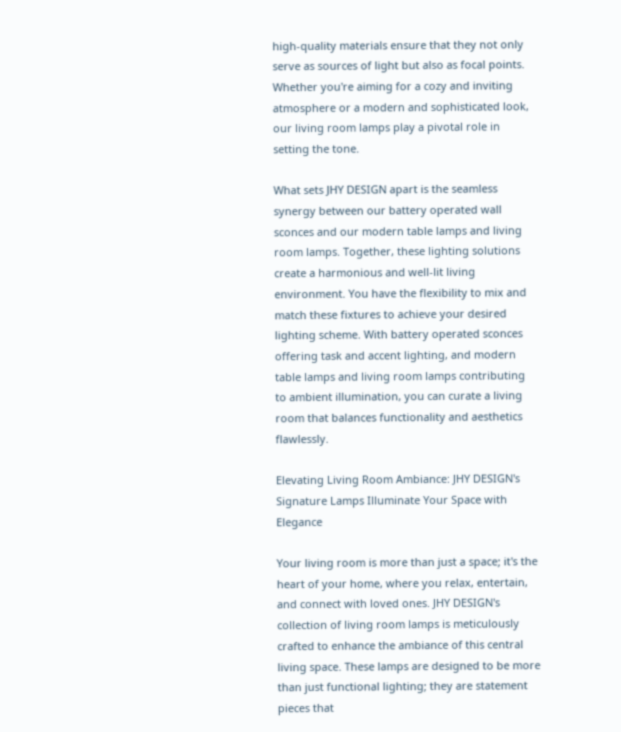high-quality materials ensure that they not only serve as sources of light but also as focal points. Whether you're aiming for a cozy and inviting atmosphere or a modern and sophisticated look, our living room lamps play a pivotal role in setting the tone.

What sets JHY DESIGN apart is the seamless synergy between our battery operated wall sconces and our modern table lamps and living room lamps. Together, these lighting solutions create a harmonious and well-lit living environment. You have the flexibility to mix and match these fixtures to achieve your desired lighting scheme. With battery operated sconces offering task and accent lighting, and modern table lamps and living room lamps contributing to ambient illumination, you can curate a living room that balances functionality and aesthetics flawlessly.

Elevating Living Room Ambiance: JHY DESIGN's Signature Lamps Illuminate Your Space with Elegance

Your living room is more than just a space; it's the heart of your home, where you relax, entertain, and connect with loved ones. JHY DESIGN's collection of living room lamps is meticulously crafted to enhance the ambiance of this central living space. These lamps are designed to be more than just functional lighting; they are statement pieces that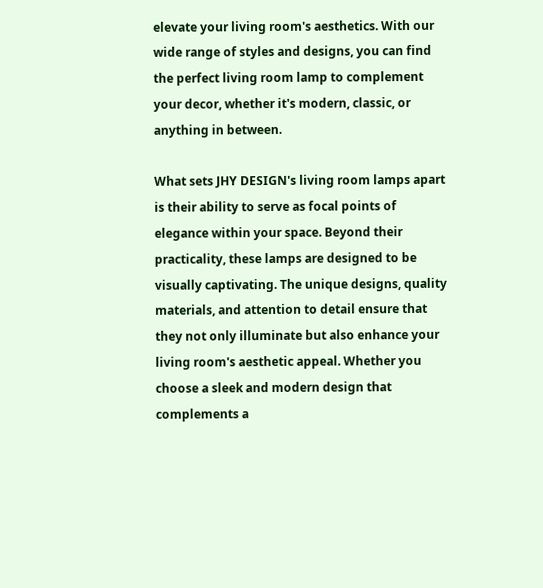elevate your living room's aesthetics. With our wide range of styles and designs, you can find the perfect living room lamp to complement your decor, whether it's modern, classic, or anything in between.

What sets JHY DESIGN's living room lamps apart is their ability to serve as focal points of elegance within your space. Beyond their practicality, these lamps are designed to be visually captivating. The unique designs, quality materials, and attention to detail ensure that they not only illuminate but also enhance your living room's aesthetic appeal. Whether you choose a sleek and modern design that complements a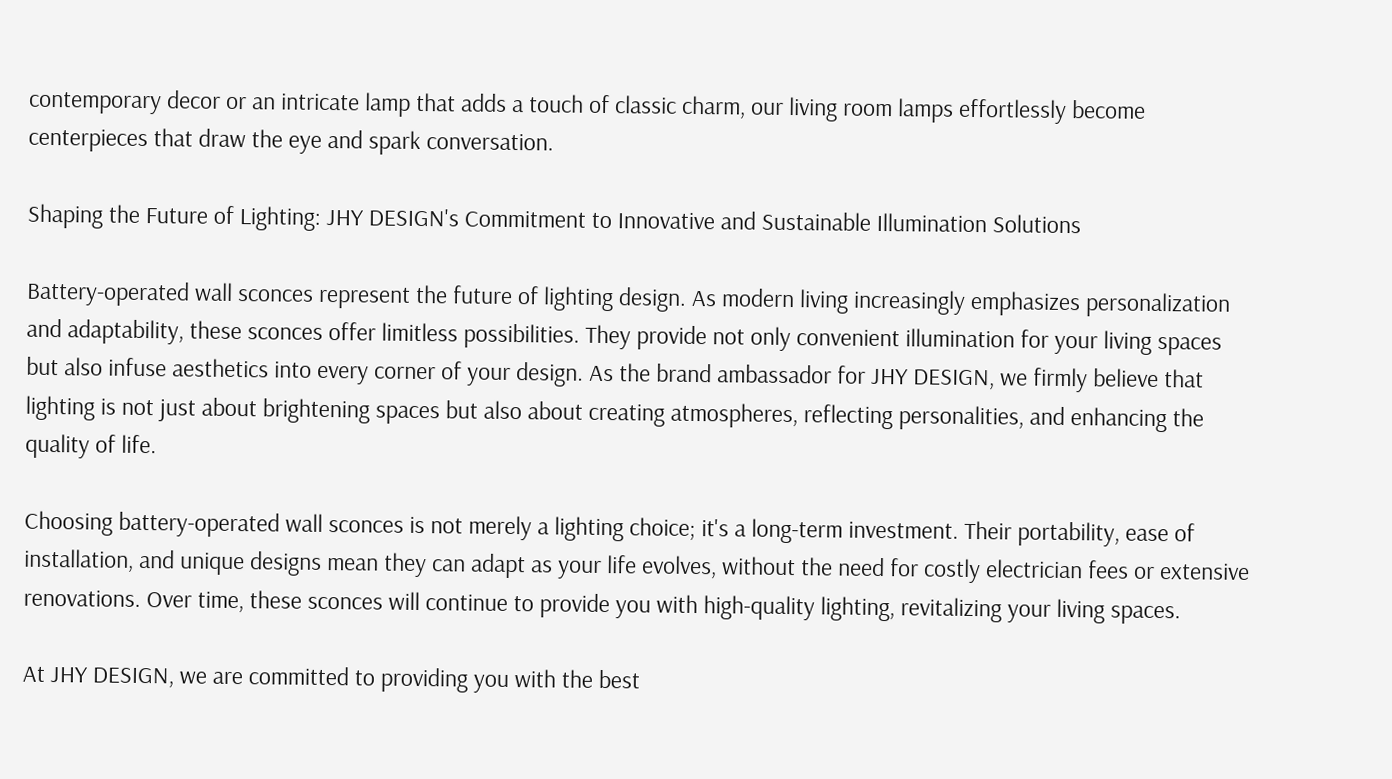contemporary decor or an intricate lamp that adds a touch of classic charm, our living room lamps effortlessly become centerpieces that draw the eye and spark conversation.

Shaping the Future of Lighting: JHY DESIGN's Commitment to Innovative and Sustainable Illumination Solutions

Battery-operated wall sconces represent the future of lighting design. As modern living increasingly emphasizes personalization and adaptability, these sconces offer limitless possibilities. They provide not only convenient illumination for your living spaces but also infuse aesthetics into every corner of your design. As the brand ambassador for JHY DESIGN, we firmly believe that lighting is not just about brightening spaces but also about creating atmospheres, reflecting personalities, and enhancing the quality of life.

Choosing battery-operated wall sconces is not merely a lighting choice; it's a long-term investment. Their portability, ease of installation, and unique designs mean they can adapt as your life evolves, without the need for costly electrician fees or extensive renovations. Over time, these sconces will continue to provide you with high-quality lighting, revitalizing your living spaces.

At JHY DESIGN, we are committed to providing you with the best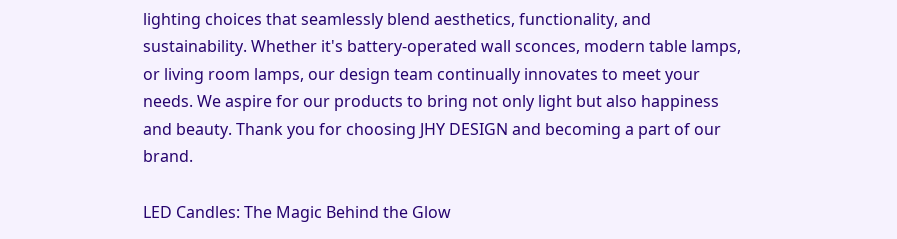lighting choices that seamlessly blend aesthetics, functionality, and sustainability. Whether it's battery-operated wall sconces, modern table lamps, or living room lamps, our design team continually innovates to meet your needs. We aspire for our products to bring not only light but also happiness and beauty. Thank you for choosing JHY DESIGN and becoming a part of our brand.

LED Candles: The Magic Behind the Glow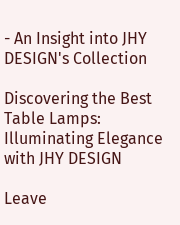- An Insight into JHY DESIGN's Collection

Discovering the Best Table Lamps: Illuminating Elegance with JHY DESIGN

Leave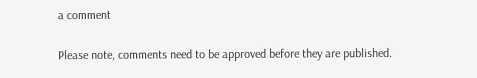a comment

Please note, comments need to be approved before they are published.